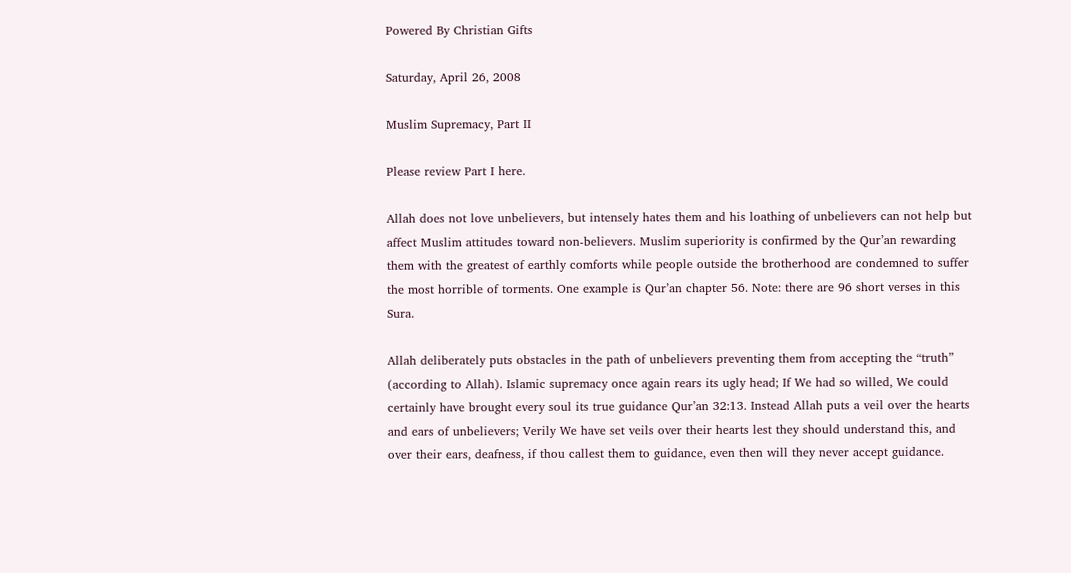Powered By Christian Gifts

Saturday, April 26, 2008

Muslim Supremacy, Part II

Please review Part I here.

Allah does not love unbelievers, but intensely hates them and his loathing of unbelievers can not help but affect Muslim attitudes toward non-believers. Muslim superiority is confirmed by the Qur’an rewarding them with the greatest of earthly comforts while people outside the brotherhood are condemned to suffer the most horrible of torments. One example is Qur’an chapter 56. Note: there are 96 short verses in this Sura.

Allah deliberately puts obstacles in the path of unbelievers preventing them from accepting the “truth” (according to Allah). Islamic supremacy once again rears its ugly head; If We had so willed, We could certainly have brought every soul its true guidance Qur’an 32:13. Instead Allah puts a veil over the hearts and ears of unbelievers; Verily We have set veils over their hearts lest they should understand this, and over their ears, deafness, if thou callest them to guidance, even then will they never accept guidance.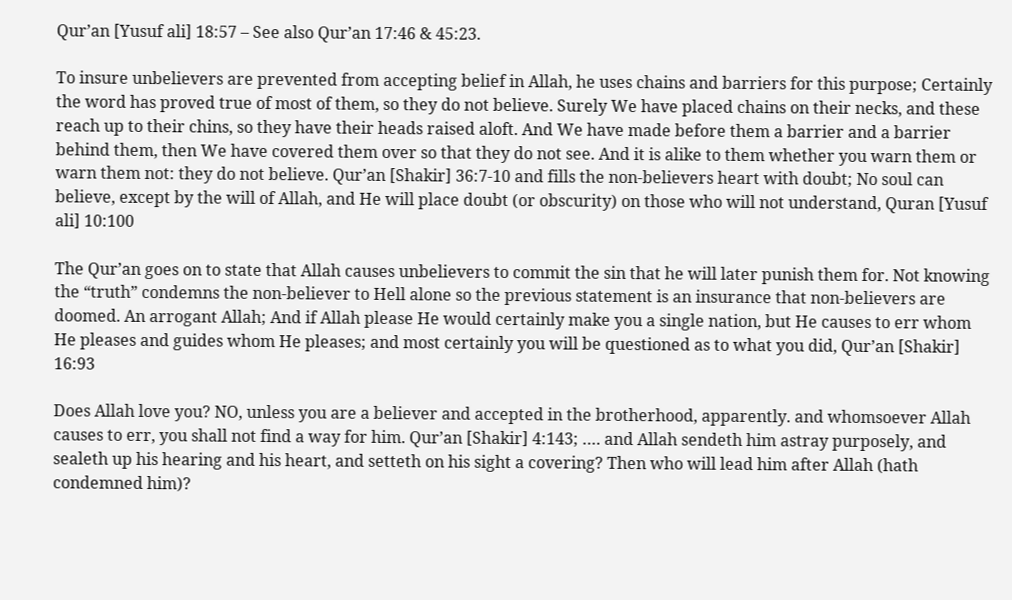Qur’an [Yusuf ali] 18:57 – See also Qur’an 17:46 & 45:23.

To insure unbelievers are prevented from accepting belief in Allah, he uses chains and barriers for this purpose; Certainly the word has proved true of most of them, so they do not believe. Surely We have placed chains on their necks, and these reach up to their chins, so they have their heads raised aloft. And We have made before them a barrier and a barrier behind them, then We have covered them over so that they do not see. And it is alike to them whether you warn them or warn them not: they do not believe. Qur’an [Shakir] 36:7-10 and fills the non-believers heart with doubt; No soul can believe, except by the will of Allah, and He will place doubt (or obscurity) on those who will not understand, Quran [Yusuf ali] 10:100

The Qur’an goes on to state that Allah causes unbelievers to commit the sin that he will later punish them for. Not knowing the “truth” condemns the non-believer to Hell alone so the previous statement is an insurance that non-believers are doomed. An arrogant Allah; And if Allah please He would certainly make you a single nation, but He causes to err whom He pleases and guides whom He pleases; and most certainly you will be questioned as to what you did, Qur’an [Shakir] 16:93

Does Allah love you? NO, unless you are a believer and accepted in the brotherhood, apparently. and whomsoever Allah causes to err, you shall not find a way for him. Qur’an [Shakir] 4:143; …. and Allah sendeth him astray purposely, and sealeth up his hearing and his heart, and setteth on his sight a covering? Then who will lead him after Allah (hath condemned him)?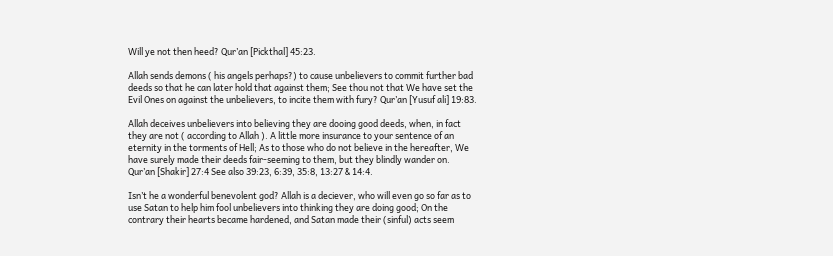Will ye not then heed? Qur’an [Pickthal] 45:23.

Allah sends demons ( his angels perhaps?) to cause unbelievers to commit further bad deeds so that he can later hold that against them; See thou not that We have set the Evil Ones on against the unbelievers, to incite them with fury? Qur’an [Yusuf ali] 19:83.

Allah deceives unbelievers into believing they are dooing good deeds, when, in fact they are not ( according to Allah ). A little more insurance to your sentence of an eternity in the torments of Hell; As to those who do not believe in the hereafter, We have surely made their deeds fair-seeming to them, but they blindly wander on. Qur’an [Shakir] 27:4 See also 39:23, 6:39, 35:8, 13:27 & 14:4.

Isn’t he a wonderful benevolent god? Allah is a deciever, who will even go so far as to use Satan to help him fool unbelievers into thinking they are doing good; On the contrary their hearts became hardened, and Satan made their (sinful) acts seem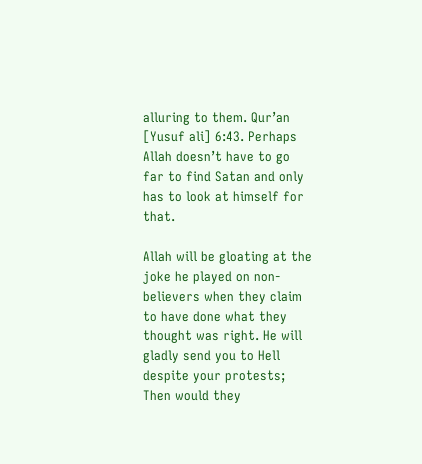alluring to them. Qur’an [Yusuf ali] 6:43. Perhaps Allah doesn’t have to go far to find Satan and only has to look at himself for that.

Allah will be gloating at the joke he played on non-believers when they claim to have done what they thought was right. He will gladly send you to Hell despite your protests; Then would they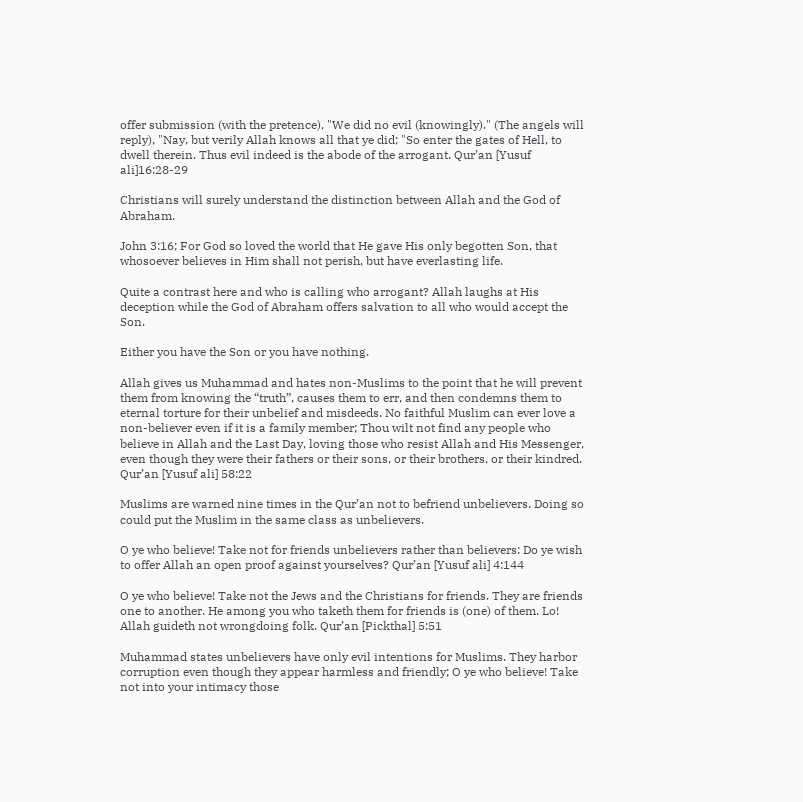offer submission (with the pretence), "We did no evil (knowingly)." (The angels will reply), "Nay, but verily Allah knows all that ye did; "So enter the gates of Hell, to dwell therein. Thus evil indeed is the abode of the arrogant. Qur’an [Yusuf ali]16:28-29

Christians will surely understand the distinction between Allah and the God of Abraham.

John 3:16; For God so loved the world that He gave His only begotten Son, that whosoever believes in Him shall not perish, but have everlasting life.

Quite a contrast here and who is calling who arrogant? Allah laughs at His deception while the God of Abraham offers salvation to all who would accept the Son.

Either you have the Son or you have nothing.

Allah gives us Muhammad and hates non-Muslims to the point that he will prevent them from knowing the “truth”, causes them to err, and then condemns them to eternal torture for their unbelief and misdeeds. No faithful Muslim can ever love a non-believer even if it is a family member; Thou wilt not find any people who believe in Allah and the Last Day, loving those who resist Allah and His Messenger, even though they were their fathers or their sons, or their brothers, or their kindred. Qur’an [Yusuf ali] 58:22

Muslims are warned nine times in the Qur’an not to befriend unbelievers. Doing so could put the Muslim in the same class as unbelievers.

O ye who believe! Take not for friends unbelievers rather than believers: Do ye wish to offer Allah an open proof against yourselves? Qur’an [Yusuf ali] 4:144

O ye who believe! Take not the Jews and the Christians for friends. They are friends one to another. He among you who taketh them for friends is (one) of them. Lo! Allah guideth not wrongdoing folk. Qur’an [Pickthal] 5:51

Muhammad states unbelievers have only evil intentions for Muslims. They harbor corruption even though they appear harmless and friendly; O ye who believe! Take not into your intimacy those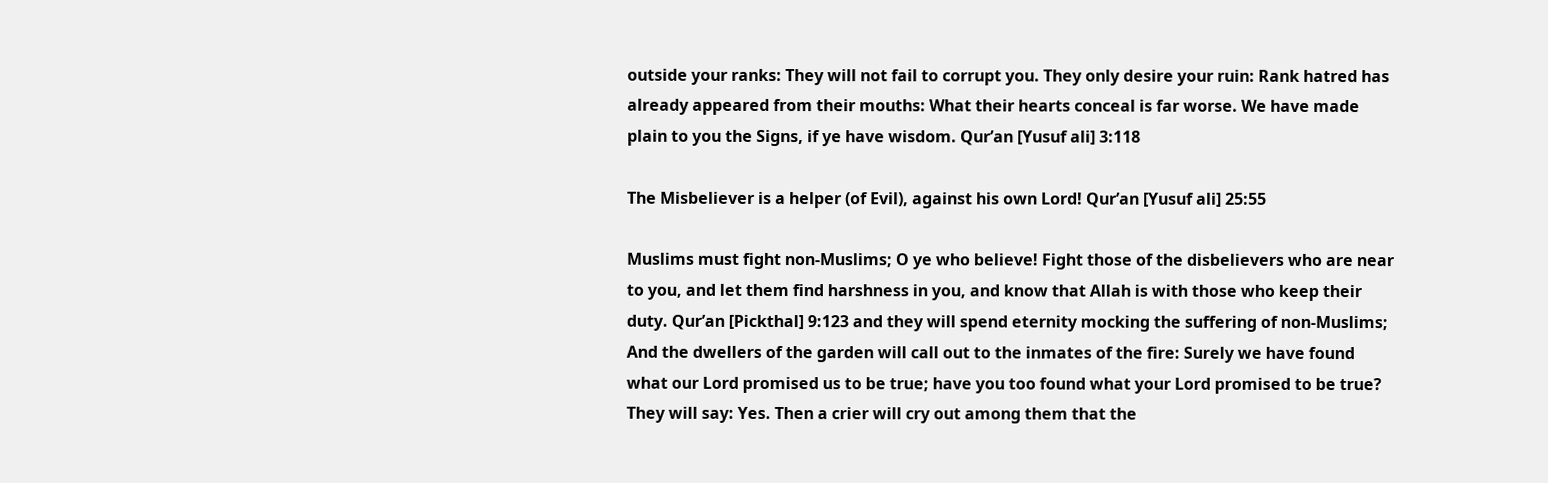outside your ranks: They will not fail to corrupt you. They only desire your ruin: Rank hatred has already appeared from their mouths: What their hearts conceal is far worse. We have made plain to you the Signs, if ye have wisdom. Qur’an [Yusuf ali] 3:118

The Misbeliever is a helper (of Evil), against his own Lord! Qur’an [Yusuf ali] 25:55

Muslims must fight non-Muslims; O ye who believe! Fight those of the disbelievers who are near to you, and let them find harshness in you, and know that Allah is with those who keep their duty. Qur’an [Pickthal] 9:123 and they will spend eternity mocking the suffering of non-Muslims; And the dwellers of the garden will call out to the inmates of the fire: Surely we have found what our Lord promised us to be true; have you too found what your Lord promised to be true? They will say: Yes. Then a crier will cry out among them that the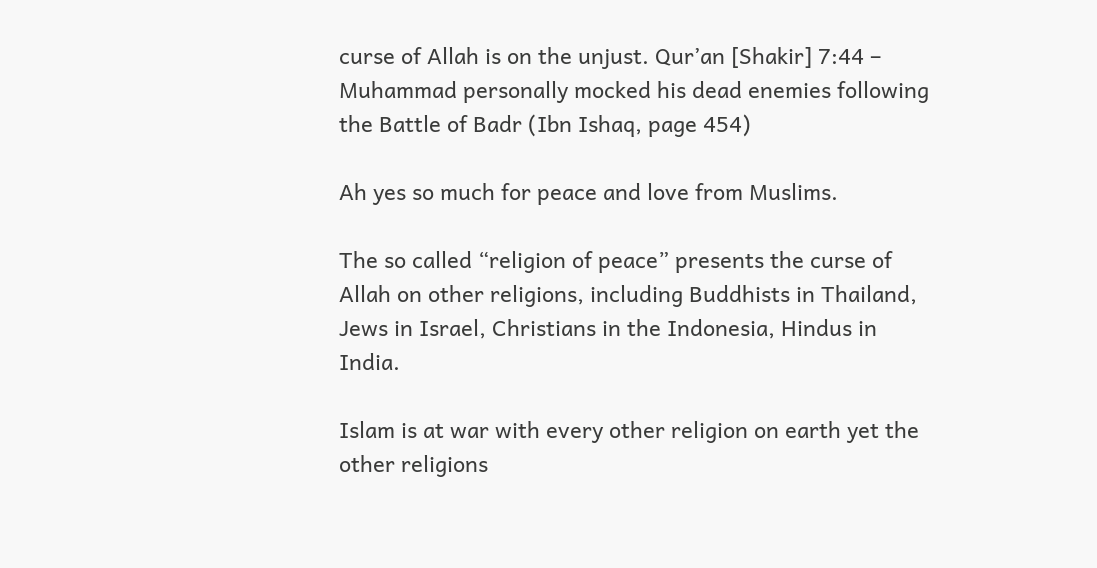curse of Allah is on the unjust. Qur’an [Shakir] 7:44 – Muhammad personally mocked his dead enemies following the Battle of Badr (Ibn Ishaq, page 454)

Ah yes so much for peace and love from Muslims.

The so called “religion of peace” presents the curse of Allah on other religions, including Buddhists in Thailand, Jews in Israel, Christians in the Indonesia, Hindus in India.

Islam is at war with every other religion on earth yet the other religions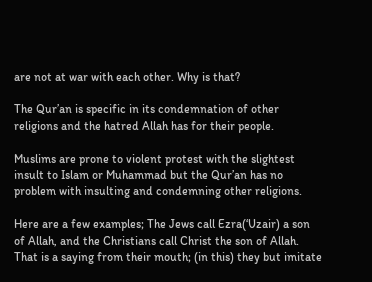are not at war with each other. Why is that?

The Qur’an is specific in its condemnation of other religions and the hatred Allah has for their people.

Muslims are prone to violent protest with the slightest insult to Islam or Muhammad but the Qur’an has no problem with insulting and condemning other religions.

Here are a few examples; The Jews call Ezra(‘Uzair) a son of Allah, and the Christians call Christ the son of Allah. That is a saying from their mouth; (in this) they but imitate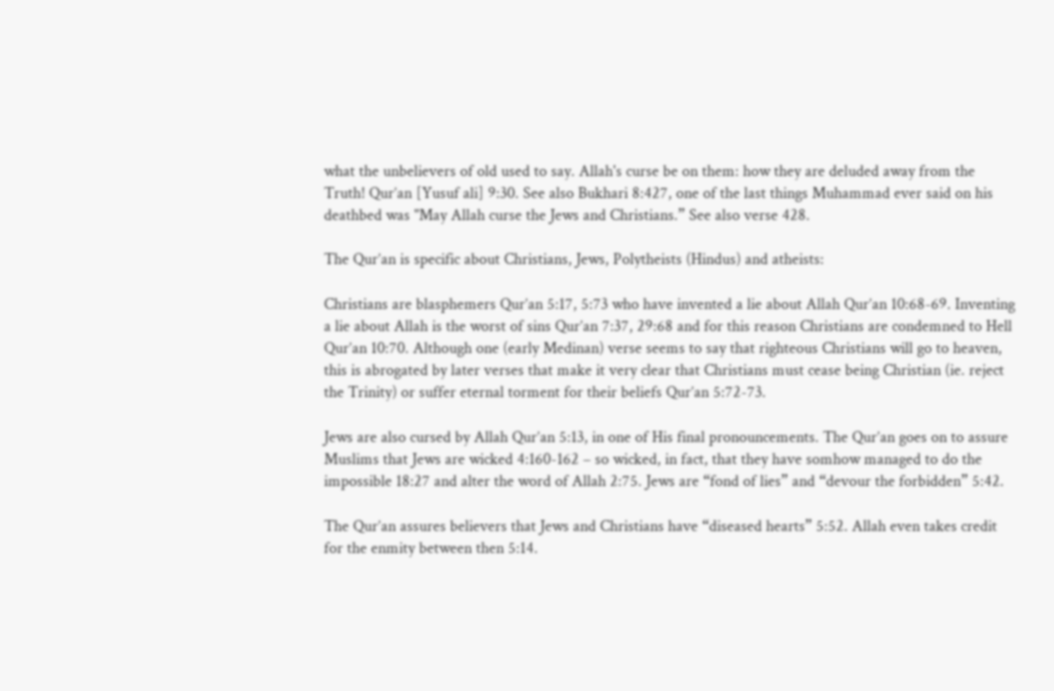what the unbelievers of old used to say. Allah's curse be on them: how they are deluded away from the Truth! Qur’an [Yusuf ali] 9:30. See also Bukhari 8:427, one of the last things Muhammad ever said on his deathbed was "May Allah curse the Jews and Christians.” See also verse 428.

The Qur’an is specific about Christians, Jews, Polytheists (Hindus) and atheists:

Christians are blasphemers Qur’an 5:17, 5:73 who have invented a lie about Allah Qur’an 10:68-69. Inventing a lie about Allah is the worst of sins Qur’an 7:37, 29:68 and for this reason Christians are condemned to Hell Qur’an 10:70. Although one (early Medinan) verse seems to say that righteous Christians will go to heaven, this is abrogated by later verses that make it very clear that Christians must cease being Christian (ie. reject the Trinity) or suffer eternal torment for their beliefs Qur’an 5:72-73.

Jews are also cursed by Allah Qur’an 5:13, in one of His final pronouncements. The Qur’an goes on to assure Muslims that Jews are wicked 4:160-162 – so wicked, in fact, that they have somhow managed to do the impossible 18:27 and alter the word of Allah 2:75. Jews are “fond of lies” and “devour the forbidden” 5:42.

The Qur’an assures believers that Jews and Christians have “diseased hearts” 5:52. Allah even takes credit for the enmity between then 5:14.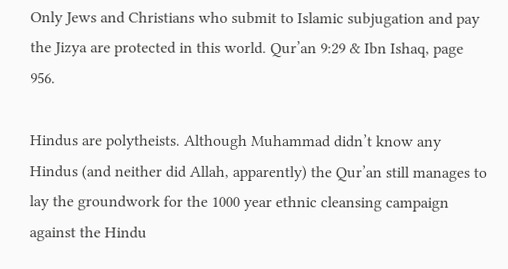Only Jews and Christians who submit to Islamic subjugation and pay the Jizya are protected in this world. Qur’an 9:29 & Ibn Ishaq, page 956.

Hindus are polytheists. Although Muhammad didn’t know any Hindus (and neither did Allah, apparently) the Qur’an still manages to lay the groundwork for the 1000 year ethnic cleansing campaign against the Hindu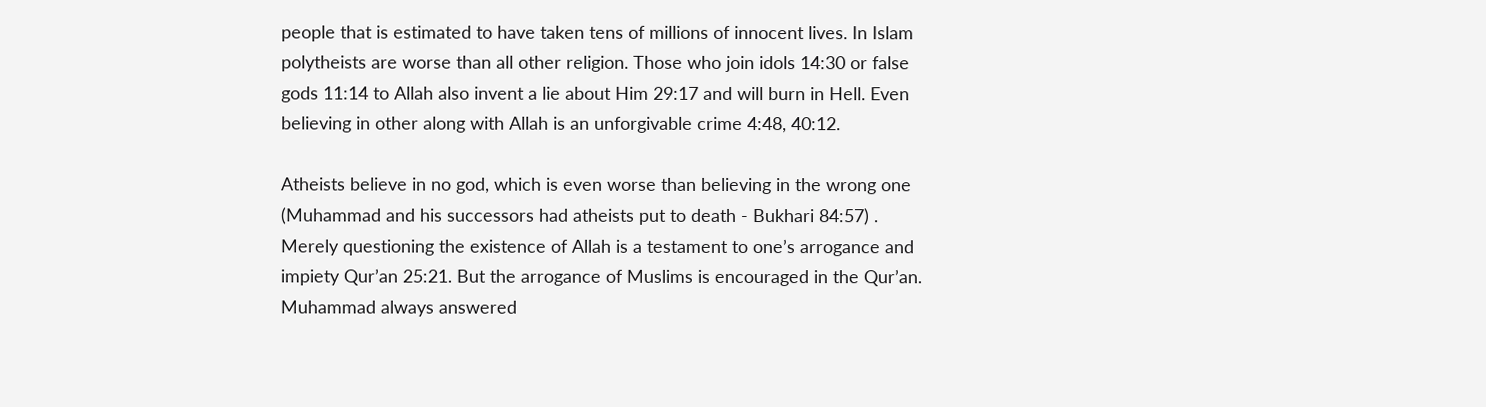people that is estimated to have taken tens of millions of innocent lives. In Islam polytheists are worse than all other religion. Those who join idols 14:30 or false gods 11:14 to Allah also invent a lie about Him 29:17 and will burn in Hell. Even believing in other along with Allah is an unforgivable crime 4:48, 40:12.

Atheists believe in no god, which is even worse than believing in the wrong one (Muhammad and his successors had atheists put to death - Bukhari 84:57) . Merely questioning the existence of Allah is a testament to one’s arrogance and impiety Qur’an 25:21. But the arrogance of Muslims is encouraged in the Qur’an. Muhammad always answered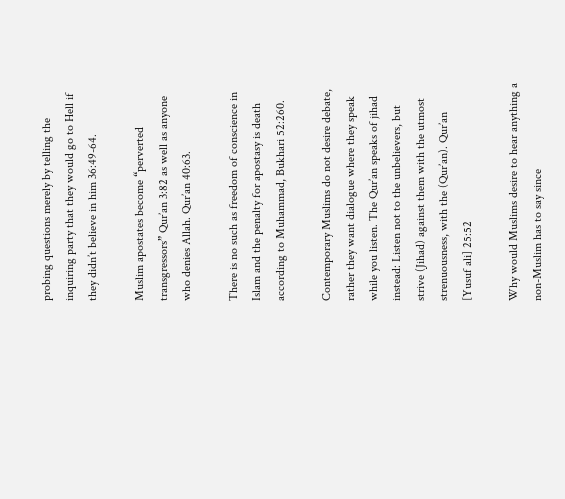probing questions merely by telling the inquiring party that they would go to Hell if they didn’t believe in him 36:49-64.

Muslim apostates become “perverted transgressors” Qur’an 3:82 as well as anyone who denies Allah. Qur’an 40:63.

There is no such as freedom of conscience in Islam and the penalty for apostasy is death according to Muhammad, Bukhari 52:260.

Contemporary Muslims do not desire debate, rather they want dialogue where they speak while you listen. The Qur’an speaks of jihad instead: Listen not to the unbelievers, but strive (Jihad) against them with the utmost strenuousness, with the (Qur’an). Qur’an [Yusuf ali] 25:52

Why would Muslims desire to hear anything a non-Muslim has to say since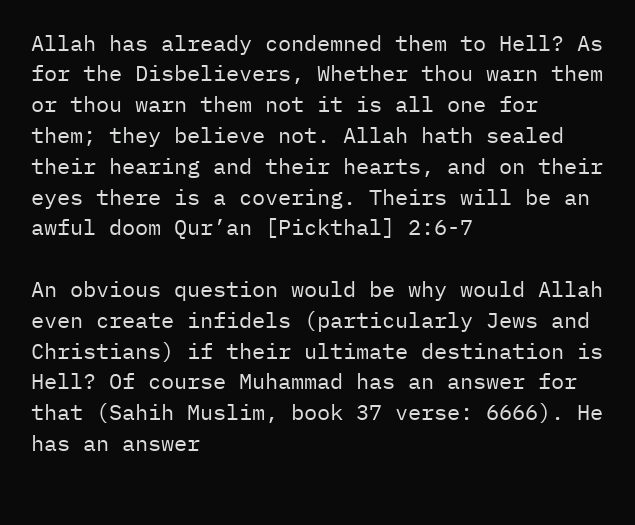Allah has already condemned them to Hell? As for the Disbelievers, Whether thou warn them or thou warn them not it is all one for them; they believe not. Allah hath sealed their hearing and their hearts, and on their eyes there is a covering. Theirs will be an awful doom Qur’an [Pickthal] 2:6-7

An obvious question would be why would Allah even create infidels (particularly Jews and Christians) if their ultimate destination is Hell? Of course Muhammad has an answer for that (Sahih Muslim, book 37 verse: 6666). He has an answer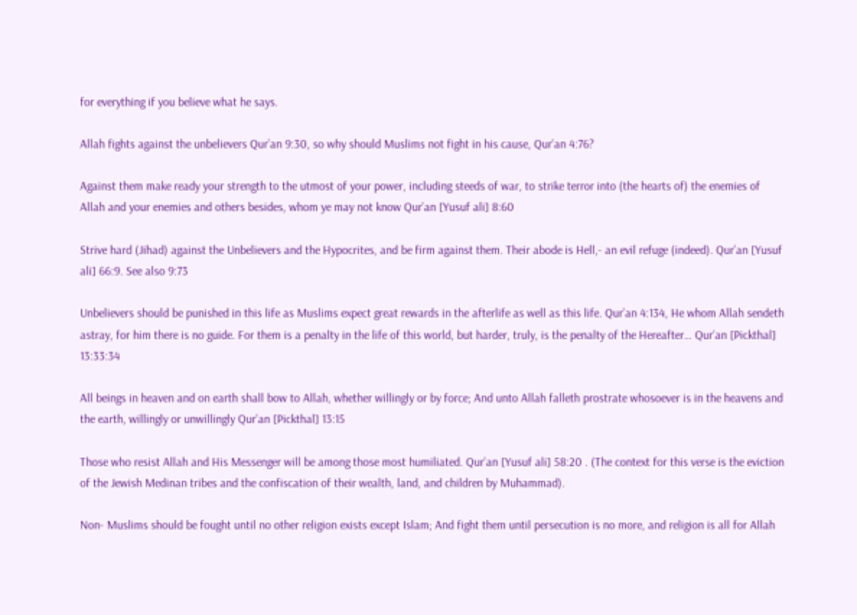for everything if you believe what he says.

Allah fights against the unbelievers Qur’an 9:30, so why should Muslims not fight in his cause, Qur’an 4:76?

Against them make ready your strength to the utmost of your power, including steeds of war, to strike terror into (the hearts of) the enemies of Allah and your enemies and others besides, whom ye may not know Qur’an [Yusuf ali] 8:60

Strive hard (Jihad) against the Unbelievers and the Hypocrites, and be firm against them. Their abode is Hell,- an evil refuge (indeed). Qur’an [Yusuf ali] 66:9. See also 9:73

Unbelievers should be punished in this life as Muslims expect great rewards in the afterlife as well as this life. Qur’an 4:134, He whom Allah sendeth astray, for him there is no guide. For them is a penalty in the life of this world, but harder, truly, is the penalty of the Hereafter… Qur’an [Pickthal] 13:33:34

All beings in heaven and on earth shall bow to Allah, whether willingly or by force; And unto Allah falleth prostrate whosoever is in the heavens and the earth, willingly or unwillingly Qur’an [Pickthal] 13:15

Those who resist Allah and His Messenger will be among those most humiliated. Qur’an [Yusuf ali] 58:20 . (The context for this verse is the eviction of the Jewish Medinan tribes and the confiscation of their wealth, land, and children by Muhammad).

Non- Muslims should be fought until no other religion exists except Islam; And fight them until persecution is no more, and religion is all for Allah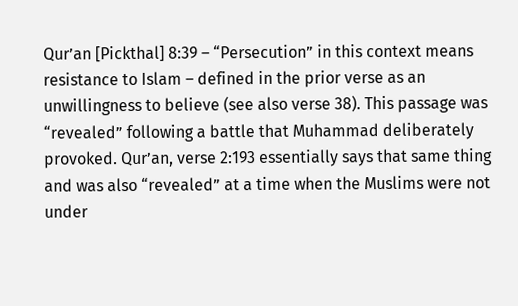Qur’an [Pickthal] 8:39 – “Persecution” in this context means resistance to Islam – defined in the prior verse as an unwillingness to believe (see also verse 38). This passage was “revealed” following a battle that Muhammad deliberately provoked. Qur’an, verse 2:193 essentially says that same thing and was also “revealed” at a time when the Muslims were not under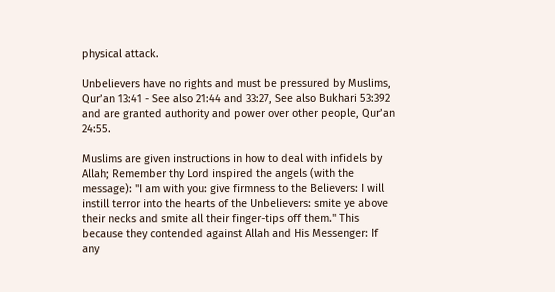physical attack.

Unbelievers have no rights and must be pressured by Muslims, Qur’an 13:41 - See also 21:44 and 33:27, See also Bukhari 53:392 and are granted authority and power over other people, Qur’an 24:55.

Muslims are given instructions in how to deal with infidels by Allah; Remember thy Lord inspired the angels (with the message): "I am with you: give firmness to the Believers: I will instill terror into the hearts of the Unbelievers: smite ye above their necks and smite all their finger-tips off them." This because they contended against Allah and His Messenger: If any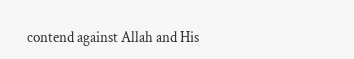contend against Allah and His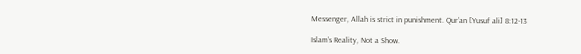Messenger, Allah is strict in punishment. Qur’an [Yusuf ali] 8:12-13

Islam’s Reality, Not a Show.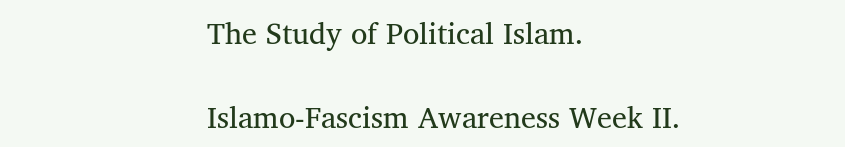The Study of Political Islam.

Islamo-Fascism Awareness Week II.